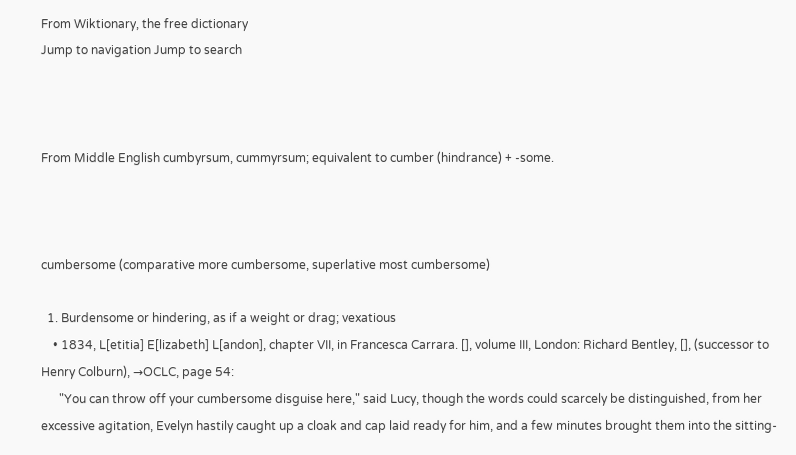From Wiktionary, the free dictionary
Jump to navigation Jump to search



From Middle English cumbyrsum, cummyrsum; equivalent to cumber (hindrance) + -some.



cumbersome (comparative more cumbersome, superlative most cumbersome)

  1. Burdensome or hindering, as if a weight or drag; vexatious
    • 1834, L[etitia] E[lizabeth] L[andon], chapter VII, in Francesca Carrara. [], volume III, London: Richard Bentley, [], (successor to Henry Colburn), →OCLC, page 54:
      "You can throw off your cumbersome disguise here," said Lucy, though the words could scarcely be distinguished, from her excessive agitation, Evelyn hastily caught up a cloak and cap laid ready for him, and a few minutes brought them into the sitting-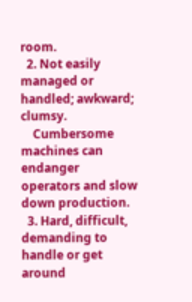room.
  2. Not easily managed or handled; awkward; clumsy.
    Cumbersome machines can endanger operators and slow down production.
  3. Hard, difficult, demanding to handle or get around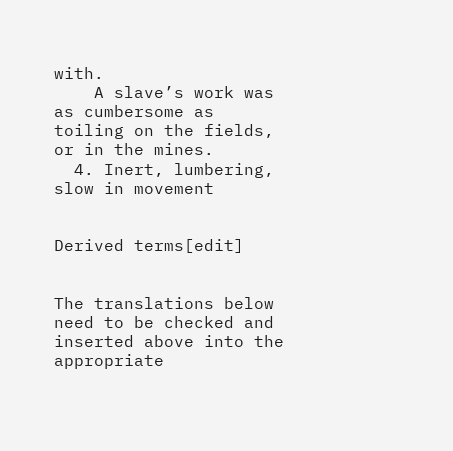with.
    A slave’s work was as cumbersome as toiling on the fields, or in the mines.
  4. Inert, lumbering, slow in movement


Derived terms[edit]


The translations below need to be checked and inserted above into the appropriate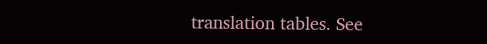translation tables. See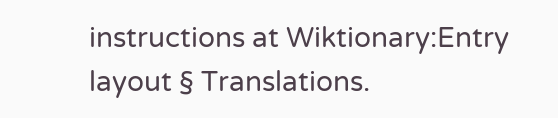instructions at Wiktionary:Entry layout § Translations.